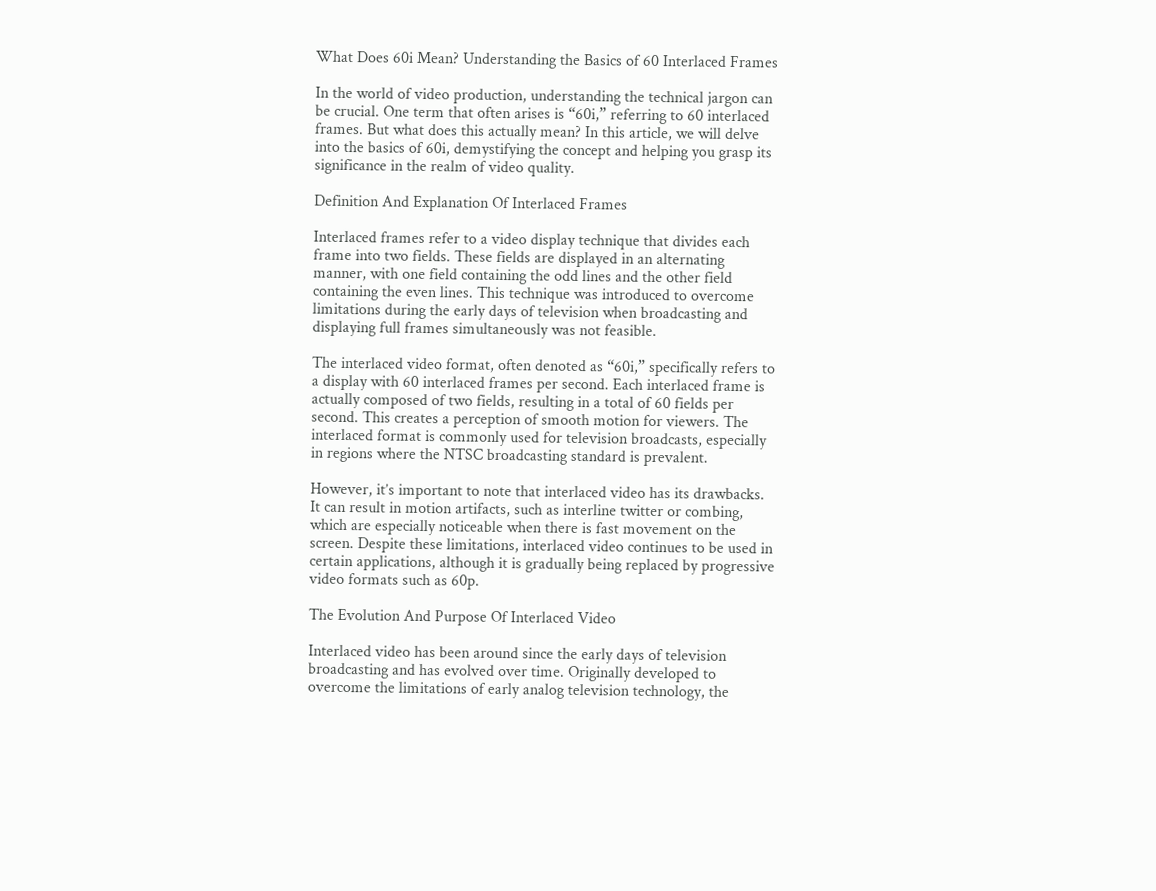What Does 60i Mean? Understanding the Basics of 60 Interlaced Frames

In the world of video production, understanding the technical jargon can be crucial. One term that often arises is “60i,” referring to 60 interlaced frames. But what does this actually mean? In this article, we will delve into the basics of 60i, demystifying the concept and helping you grasp its significance in the realm of video quality.

Definition And Explanation Of Interlaced Frames

Interlaced frames refer to a video display technique that divides each frame into two fields. These fields are displayed in an alternating manner, with one field containing the odd lines and the other field containing the even lines. This technique was introduced to overcome limitations during the early days of television when broadcasting and displaying full frames simultaneously was not feasible.

The interlaced video format, often denoted as “60i,” specifically refers to a display with 60 interlaced frames per second. Each interlaced frame is actually composed of two fields, resulting in a total of 60 fields per second. This creates a perception of smooth motion for viewers. The interlaced format is commonly used for television broadcasts, especially in regions where the NTSC broadcasting standard is prevalent.

However, it’s important to note that interlaced video has its drawbacks. It can result in motion artifacts, such as interline twitter or combing, which are especially noticeable when there is fast movement on the screen. Despite these limitations, interlaced video continues to be used in certain applications, although it is gradually being replaced by progressive video formats such as 60p.

The Evolution And Purpose Of Interlaced Video

Interlaced video has been around since the early days of television broadcasting and has evolved over time. Originally developed to overcome the limitations of early analog television technology, the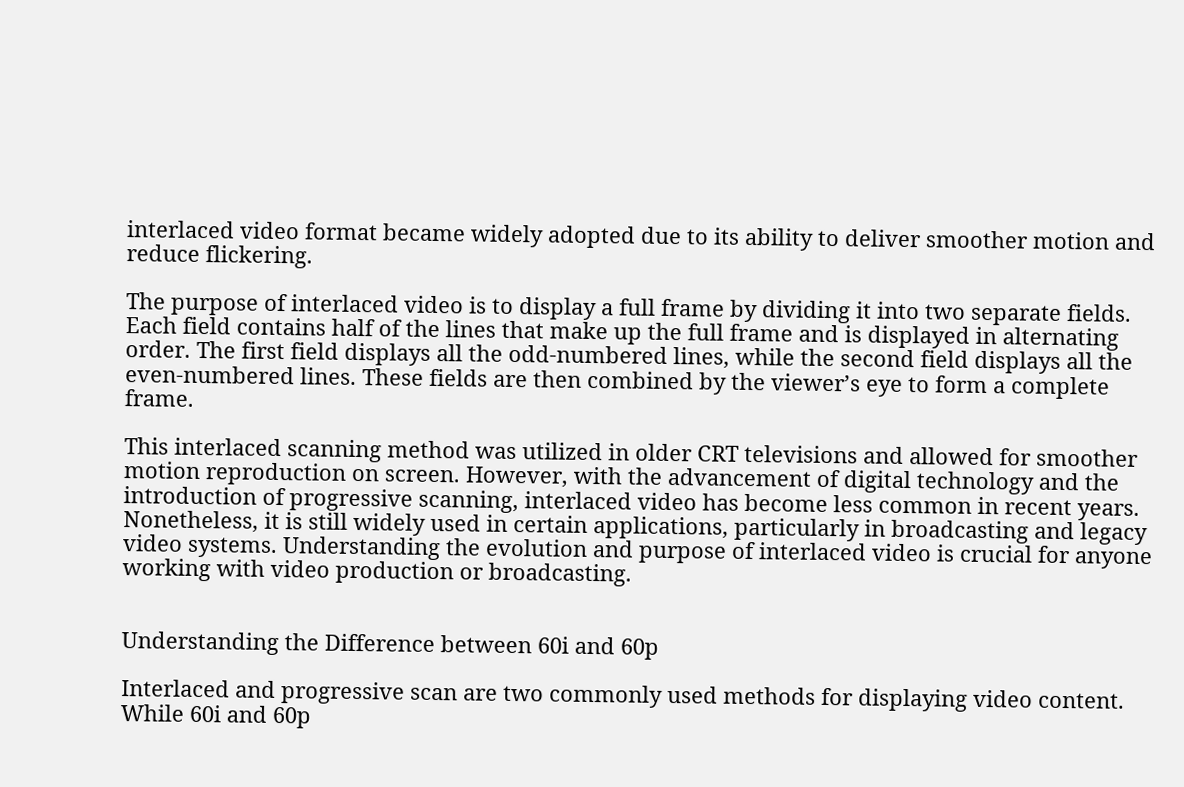interlaced video format became widely adopted due to its ability to deliver smoother motion and reduce flickering.

The purpose of interlaced video is to display a full frame by dividing it into two separate fields. Each field contains half of the lines that make up the full frame and is displayed in alternating order. The first field displays all the odd-numbered lines, while the second field displays all the even-numbered lines. These fields are then combined by the viewer’s eye to form a complete frame.

This interlaced scanning method was utilized in older CRT televisions and allowed for smoother motion reproduction on screen. However, with the advancement of digital technology and the introduction of progressive scanning, interlaced video has become less common in recent years. Nonetheless, it is still widely used in certain applications, particularly in broadcasting and legacy video systems. Understanding the evolution and purpose of interlaced video is crucial for anyone working with video production or broadcasting.


Understanding the Difference between 60i and 60p

Interlaced and progressive scan are two commonly used methods for displaying video content. While 60i and 60p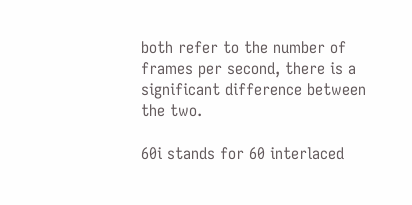both refer to the number of frames per second, there is a significant difference between the two.

60i stands for 60 interlaced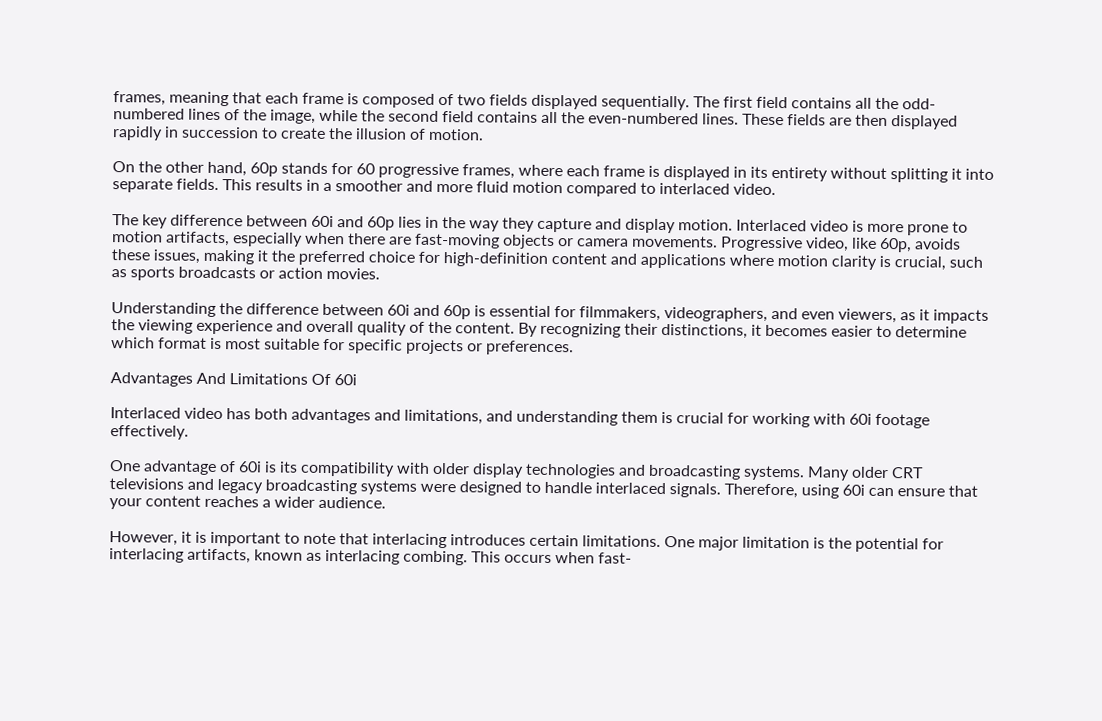frames, meaning that each frame is composed of two fields displayed sequentially. The first field contains all the odd-numbered lines of the image, while the second field contains all the even-numbered lines. These fields are then displayed rapidly in succession to create the illusion of motion.

On the other hand, 60p stands for 60 progressive frames, where each frame is displayed in its entirety without splitting it into separate fields. This results in a smoother and more fluid motion compared to interlaced video.

The key difference between 60i and 60p lies in the way they capture and display motion. Interlaced video is more prone to motion artifacts, especially when there are fast-moving objects or camera movements. Progressive video, like 60p, avoids these issues, making it the preferred choice for high-definition content and applications where motion clarity is crucial, such as sports broadcasts or action movies.

Understanding the difference between 60i and 60p is essential for filmmakers, videographers, and even viewers, as it impacts the viewing experience and overall quality of the content. By recognizing their distinctions, it becomes easier to determine which format is most suitable for specific projects or preferences.

Advantages And Limitations Of 60i

Interlaced video has both advantages and limitations, and understanding them is crucial for working with 60i footage effectively.

One advantage of 60i is its compatibility with older display technologies and broadcasting systems. Many older CRT televisions and legacy broadcasting systems were designed to handle interlaced signals. Therefore, using 60i can ensure that your content reaches a wider audience.

However, it is important to note that interlacing introduces certain limitations. One major limitation is the potential for interlacing artifacts, known as interlacing combing. This occurs when fast-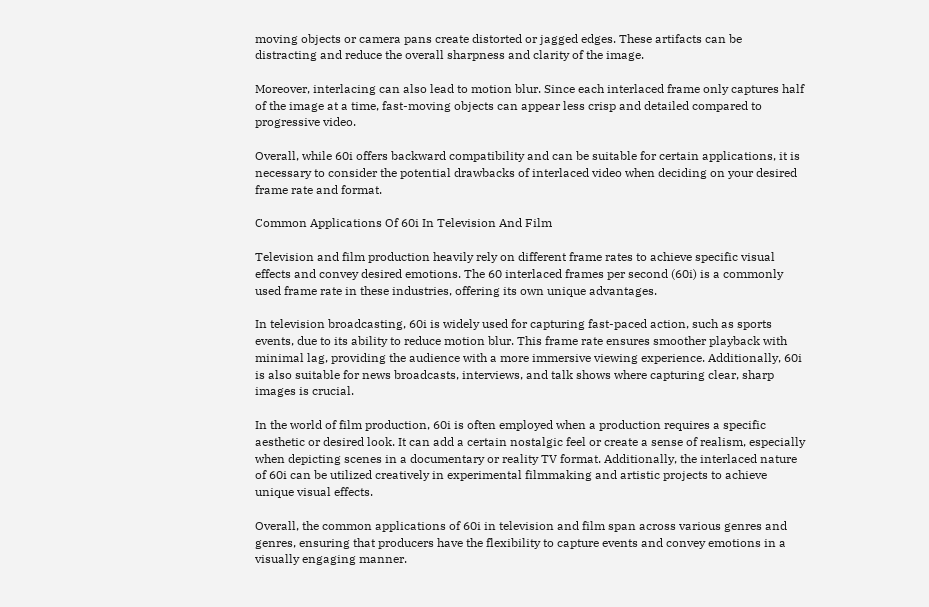moving objects or camera pans create distorted or jagged edges. These artifacts can be distracting and reduce the overall sharpness and clarity of the image.

Moreover, interlacing can also lead to motion blur. Since each interlaced frame only captures half of the image at a time, fast-moving objects can appear less crisp and detailed compared to progressive video.

Overall, while 60i offers backward compatibility and can be suitable for certain applications, it is necessary to consider the potential drawbacks of interlaced video when deciding on your desired frame rate and format.

Common Applications Of 60i In Television And Film

Television and film production heavily rely on different frame rates to achieve specific visual effects and convey desired emotions. The 60 interlaced frames per second (60i) is a commonly used frame rate in these industries, offering its own unique advantages.

In television broadcasting, 60i is widely used for capturing fast-paced action, such as sports events, due to its ability to reduce motion blur. This frame rate ensures smoother playback with minimal lag, providing the audience with a more immersive viewing experience. Additionally, 60i is also suitable for news broadcasts, interviews, and talk shows where capturing clear, sharp images is crucial.

In the world of film production, 60i is often employed when a production requires a specific aesthetic or desired look. It can add a certain nostalgic feel or create a sense of realism, especially when depicting scenes in a documentary or reality TV format. Additionally, the interlaced nature of 60i can be utilized creatively in experimental filmmaking and artistic projects to achieve unique visual effects.

Overall, the common applications of 60i in television and film span across various genres and genres, ensuring that producers have the flexibility to capture events and convey emotions in a visually engaging manner.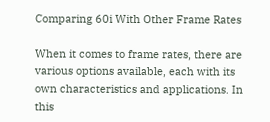Comparing 60i With Other Frame Rates

When it comes to frame rates, there are various options available, each with its own characteristics and applications. In this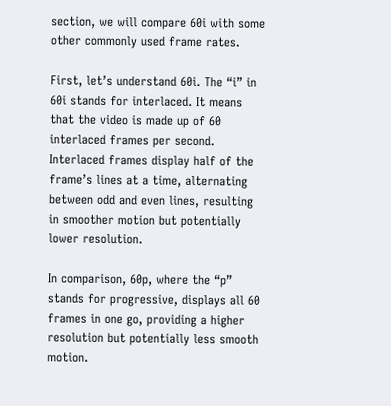section, we will compare 60i with some other commonly used frame rates.

First, let’s understand 60i. The “i” in 60i stands for interlaced. It means that the video is made up of 60 interlaced frames per second. Interlaced frames display half of the frame’s lines at a time, alternating between odd and even lines, resulting in smoother motion but potentially lower resolution.

In comparison, 60p, where the “p” stands for progressive, displays all 60 frames in one go, providing a higher resolution but potentially less smooth motion.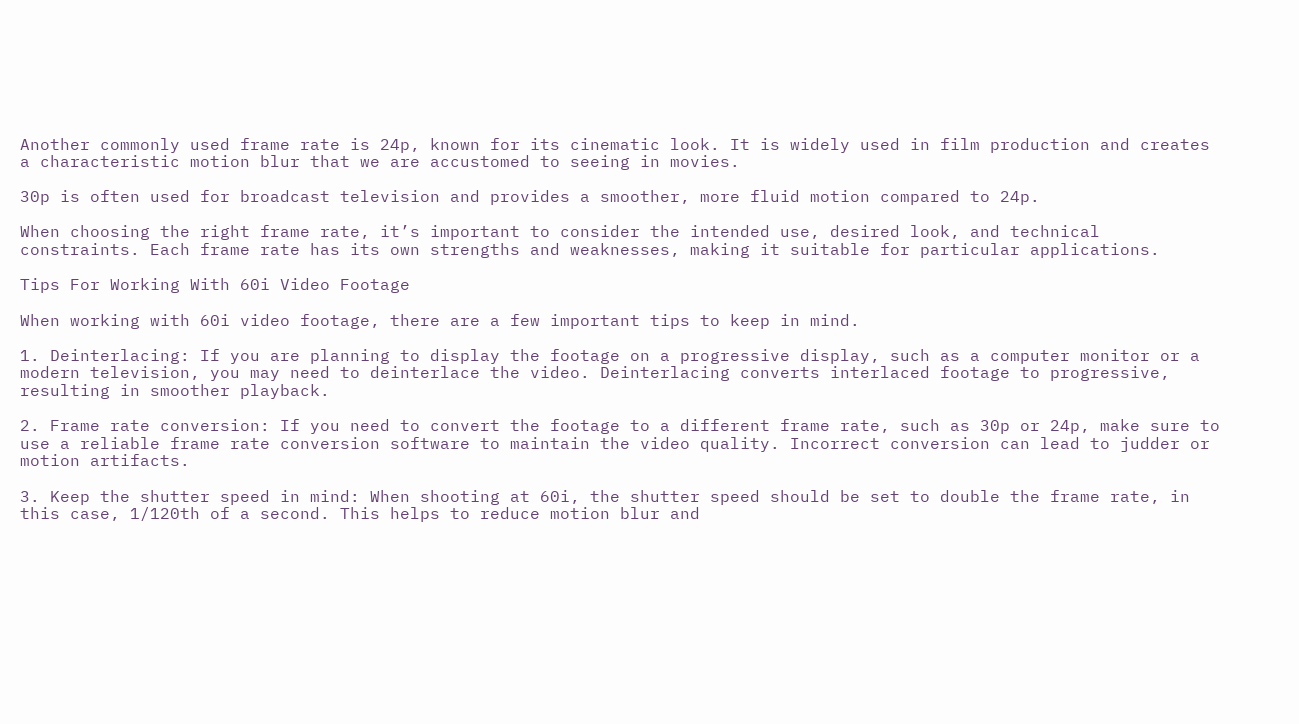Another commonly used frame rate is 24p, known for its cinematic look. It is widely used in film production and creates a characteristic motion blur that we are accustomed to seeing in movies.

30p is often used for broadcast television and provides a smoother, more fluid motion compared to 24p.

When choosing the right frame rate, it’s important to consider the intended use, desired look, and technical constraints. Each frame rate has its own strengths and weaknesses, making it suitable for particular applications.

Tips For Working With 60i Video Footage

When working with 60i video footage, there are a few important tips to keep in mind.

1. Deinterlacing: If you are planning to display the footage on a progressive display, such as a computer monitor or a modern television, you may need to deinterlace the video. Deinterlacing converts interlaced footage to progressive, resulting in smoother playback.

2. Frame rate conversion: If you need to convert the footage to a different frame rate, such as 30p or 24p, make sure to use a reliable frame rate conversion software to maintain the video quality. Incorrect conversion can lead to judder or motion artifacts.

3. Keep the shutter speed in mind: When shooting at 60i, the shutter speed should be set to double the frame rate, in this case, 1/120th of a second. This helps to reduce motion blur and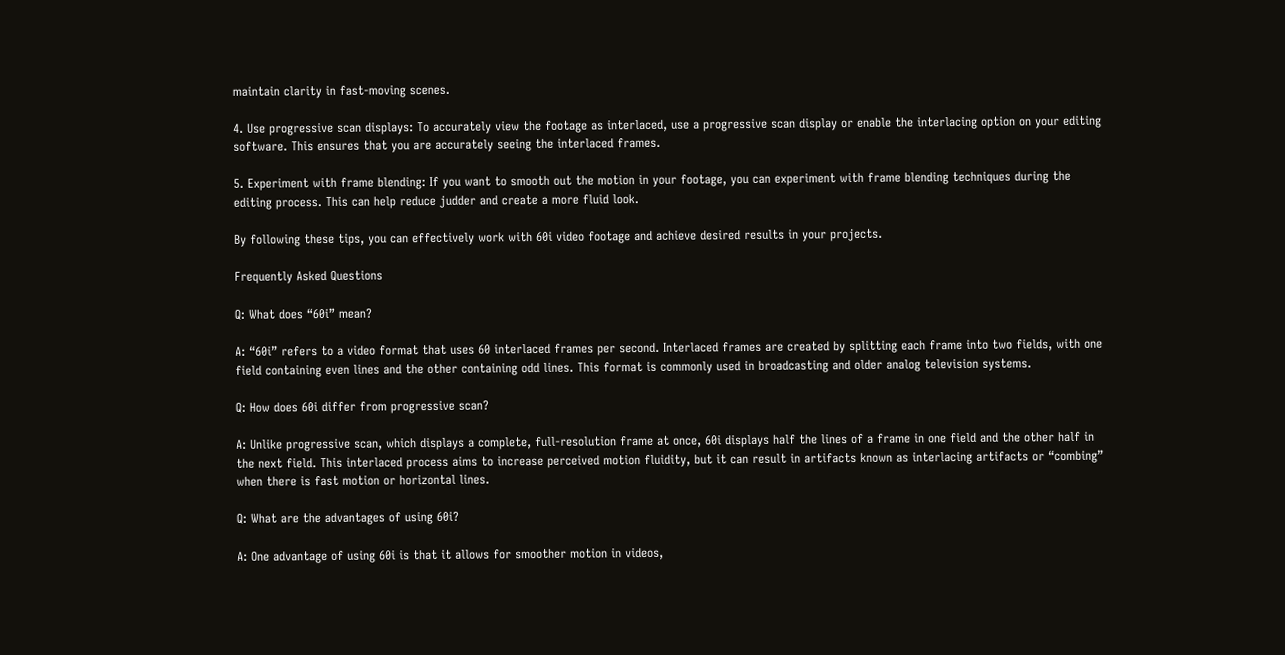maintain clarity in fast-moving scenes.

4. Use progressive scan displays: To accurately view the footage as interlaced, use a progressive scan display or enable the interlacing option on your editing software. This ensures that you are accurately seeing the interlaced frames.

5. Experiment with frame blending: If you want to smooth out the motion in your footage, you can experiment with frame blending techniques during the editing process. This can help reduce judder and create a more fluid look.

By following these tips, you can effectively work with 60i video footage and achieve desired results in your projects.

Frequently Asked Questions

Q: What does “60i” mean?

A: “60i” refers to a video format that uses 60 interlaced frames per second. Interlaced frames are created by splitting each frame into two fields, with one field containing even lines and the other containing odd lines. This format is commonly used in broadcasting and older analog television systems.

Q: How does 60i differ from progressive scan?

A: Unlike progressive scan, which displays a complete, full-resolution frame at once, 60i displays half the lines of a frame in one field and the other half in the next field. This interlaced process aims to increase perceived motion fluidity, but it can result in artifacts known as interlacing artifacts or “combing” when there is fast motion or horizontal lines.

Q: What are the advantages of using 60i?

A: One advantage of using 60i is that it allows for smoother motion in videos,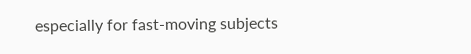especially for fast-moving subjects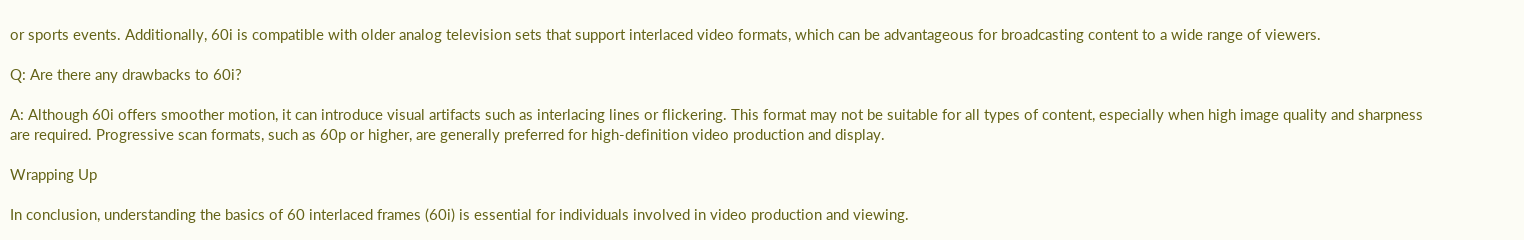or sports events. Additionally, 60i is compatible with older analog television sets that support interlaced video formats, which can be advantageous for broadcasting content to a wide range of viewers.

Q: Are there any drawbacks to 60i?

A: Although 60i offers smoother motion, it can introduce visual artifacts such as interlacing lines or flickering. This format may not be suitable for all types of content, especially when high image quality and sharpness are required. Progressive scan formats, such as 60p or higher, are generally preferred for high-definition video production and display.

Wrapping Up

In conclusion, understanding the basics of 60 interlaced frames (60i) is essential for individuals involved in video production and viewing.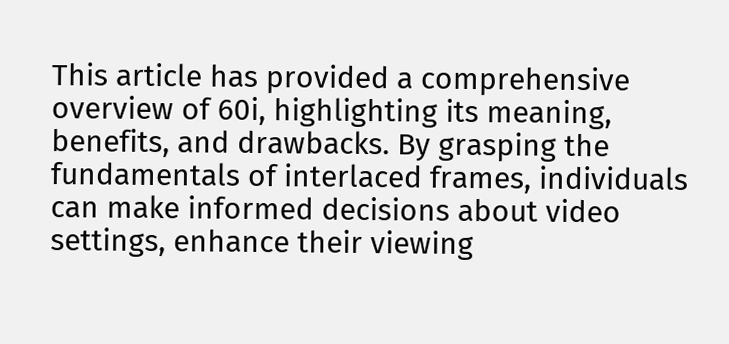This article has provided a comprehensive overview of 60i, highlighting its meaning, benefits, and drawbacks. By grasping the fundamentals of interlaced frames, individuals can make informed decisions about video settings, enhance their viewing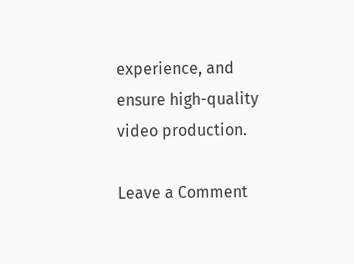experience, and ensure high-quality video production.

Leave a Comment